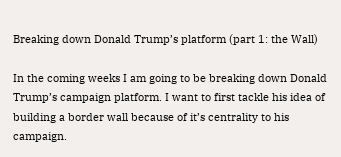Breaking down Donald Trump’s platform (part 1: the Wall)

In the coming weeks I am going to be breaking down Donald Trump’s campaign platform. I want to first tackle his idea of building a border wall because of it’s centrality to his campaign.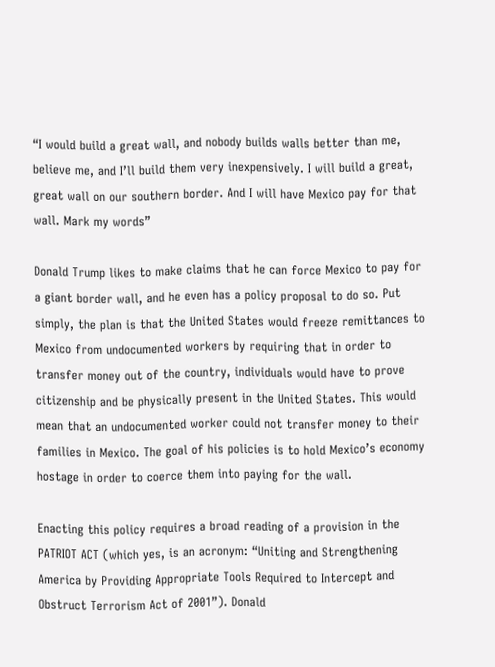“I would build a great wall, and nobody builds walls better than me, believe me, and I’ll build them very inexpensively. I will build a great, great wall on our southern border. And I will have Mexico pay for that wall. Mark my words”

Donald Trump likes to make claims that he can force Mexico to pay for a giant border wall, and he even has a policy proposal to do so. Put simply, the plan is that the United States would freeze remittances to Mexico from undocumented workers by requiring that in order to transfer money out of the country, individuals would have to prove citizenship and be physically present in the United States. This would mean that an undocumented worker could not transfer money to their families in Mexico. The goal of his policies is to hold Mexico’s economy hostage in order to coerce them into paying for the wall.

Enacting this policy requires a broad reading of a provision in the PATRIOT ACT (which yes, is an acronym: “Uniting and Strengthening America by Providing Appropriate Tools Required to Intercept and Obstruct Terrorism Act of 2001”). Donald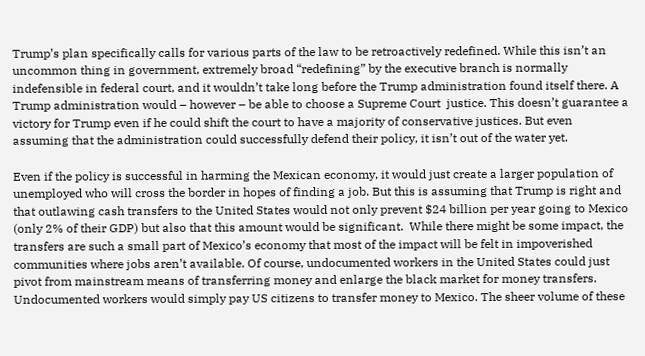Trump’s plan specifically calls for various parts of the law to be retroactively redefined. While this isn’t an uncommon thing in government, extremely broad “redefining” by the executive branch is normally indefensible in federal court, and it wouldn’t take long before the Trump administration found itself there. A Trump administration would – however – be able to choose a Supreme Court  justice. This doesn’t guarantee a victory for Trump even if he could shift the court to have a majority of conservative justices. But even assuming that the administration could successfully defend their policy, it isn’t out of the water yet.

Even if the policy is successful in harming the Mexican economy, it would just create a larger population of unemployed who will cross the border in hopes of finding a job. But this is assuming that Trump is right and that outlawing cash transfers to the United States would not only prevent $24 billion per year going to Mexico (only 2% of their GDP) but also that this amount would be significant.  While there might be some impact, the transfers are such a small part of Mexico’s economy that most of the impact will be felt in impoverished communities where jobs aren’t available. Of course, undocumented workers in the United States could just pivot from mainstream means of transferring money and enlarge the black market for money transfers. Undocumented workers would simply pay US citizens to transfer money to Mexico. The sheer volume of these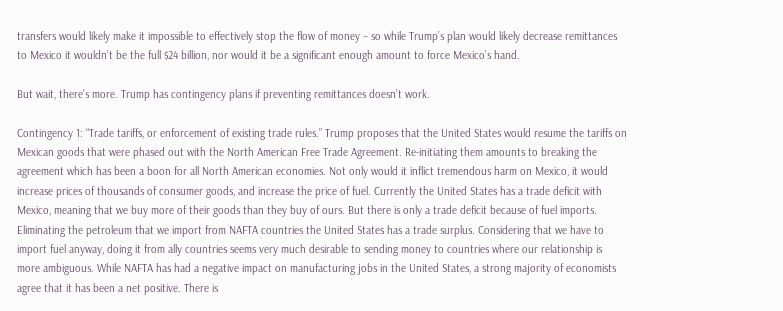transfers would likely make it impossible to effectively stop the flow of money – so while Trump’s plan would likely decrease remittances to Mexico it wouldn’t be the full $24 billion, nor would it be a significant enough amount to force Mexico’s hand.

But wait, there’s more. Trump has contingency plans if preventing remittances doesn’t work.

Contingency 1: “Trade tariffs, or enforcement of existing trade rules.” Trump proposes that the United States would resume the tariffs on Mexican goods that were phased out with the North American Free Trade Agreement. Re-initiating them amounts to breaking the agreement which has been a boon for all North American economies. Not only would it inflict tremendous harm on Mexico, it would increase prices of thousands of consumer goods, and increase the price of fuel. Currently the United States has a trade deficit with Mexico, meaning that we buy more of their goods than they buy of ours. But there is only a trade deficit because of fuel imports. Eliminating the petroleum that we import from NAFTA countries the United States has a trade surplus. Considering that we have to import fuel anyway, doing it from ally countries seems very much desirable to sending money to countries where our relationship is more ambiguous. While NAFTA has had a negative impact on manufacturing jobs in the United States, a strong majority of economists agree that it has been a net positive. There is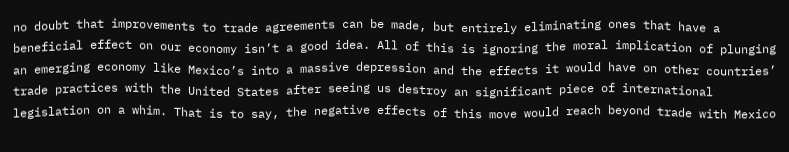no doubt that improvements to trade agreements can be made, but entirely eliminating ones that have a beneficial effect on our economy isn’t a good idea. All of this is ignoring the moral implication of plunging an emerging economy like Mexico’s into a massive depression and the effects it would have on other countries’ trade practices with the United States after seeing us destroy an significant piece of international legislation on a whim. That is to say, the negative effects of this move would reach beyond trade with Mexico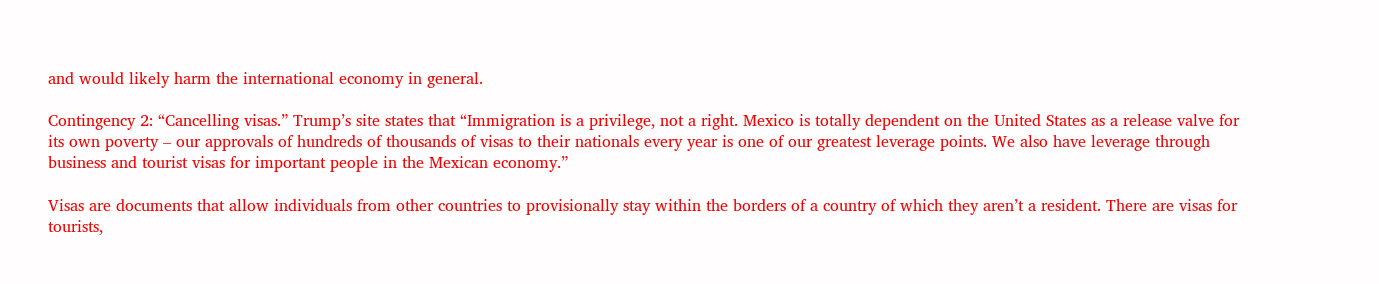and would likely harm the international economy in general.

Contingency 2: “Cancelling visas.” Trump’s site states that “Immigration is a privilege, not a right. Mexico is totally dependent on the United States as a release valve for its own poverty – our approvals of hundreds of thousands of visas to their nationals every year is one of our greatest leverage points. We also have leverage through business and tourist visas for important people in the Mexican economy.”

Visas are documents that allow individuals from other countries to provisionally stay within the borders of a country of which they aren’t a resident. There are visas for tourists,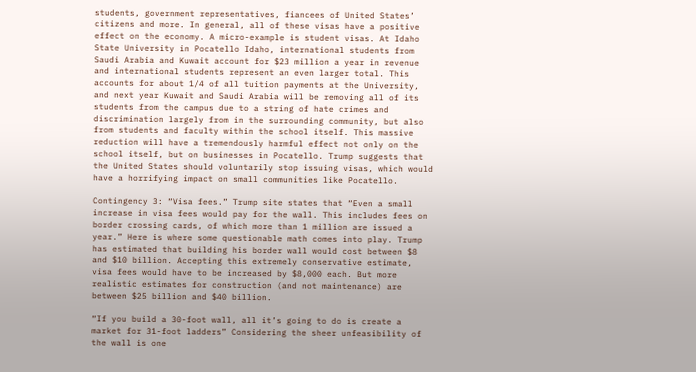students, government representatives, fiancees of United States’ citizens and more. In general, all of these visas have a positive effect on the economy. A micro-example is student visas. At Idaho State University in Pocatello Idaho, international students from Saudi Arabia and Kuwait account for $23 million a year in revenue and international students represent an even larger total. This accounts for about 1/4 of all tuition payments at the University, and next year Kuwait and Saudi Arabia will be removing all of its students from the campus due to a string of hate crimes and discrimination largely from in the surrounding community, but also from students and faculty within the school itself. This massive reduction will have a tremendously harmful effect not only on the school itself, but on businesses in Pocatello. Trump suggests that the United States should voluntarily stop issuing visas, which would have a horrifying impact on small communities like Pocatello.

Contingency 3: “Visa fees.” Trump site states that “Even a small increase in visa fees would pay for the wall. This includes fees on border crossing cards, of which more than 1 million are issued a year.” Here is where some questionable math comes into play. Trump has estimated that building his border wall would cost between $8  and $10 billion. Accepting this extremely conservative estimate, visa fees would have to be increased by $8,000 each. But more realistic estimates for construction (and not maintenance) are between $25 billion and $40 billion.

“If you build a 30-foot wall, all it’s going to do is create a market for 31-foot ladders” Considering the sheer unfeasibility of the wall is one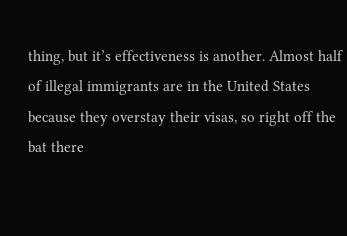thing, but it’s effectiveness is another. Almost half of illegal immigrants are in the United States because they overstay their visas, so right off the bat there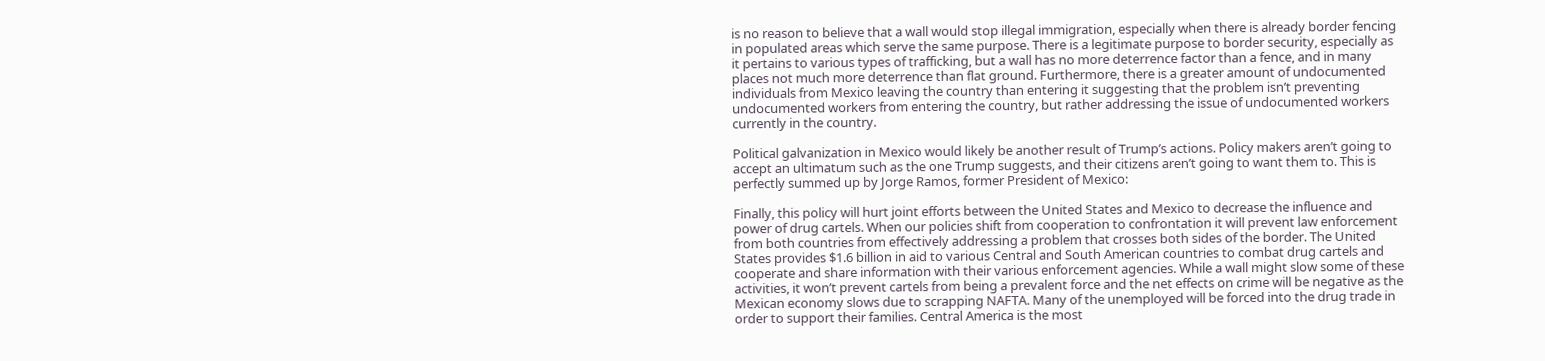is no reason to believe that a wall would stop illegal immigration, especially when there is already border fencing in populated areas which serve the same purpose. There is a legitimate purpose to border security, especially as it pertains to various types of trafficking, but a wall has no more deterrence factor than a fence, and in many places not much more deterrence than flat ground. Furthermore, there is a greater amount of undocumented individuals from Mexico leaving the country than entering it suggesting that the problem isn’t preventing undocumented workers from entering the country, but rather addressing the issue of undocumented workers currently in the country.

Political galvanization in Mexico would likely be another result of Trump’s actions. Policy makers aren’t going to accept an ultimatum such as the one Trump suggests, and their citizens aren’t going to want them to. This is perfectly summed up by Jorge Ramos, former President of Mexico:

Finally, this policy will hurt joint efforts between the United States and Mexico to decrease the influence and power of drug cartels. When our policies shift from cooperation to confrontation it will prevent law enforcement from both countries from effectively addressing a problem that crosses both sides of the border. The United States provides $1.6 billion in aid to various Central and South American countries to combat drug cartels and cooperate and share information with their various enforcement agencies. While a wall might slow some of these activities, it won’t prevent cartels from being a prevalent force and the net effects on crime will be negative as the Mexican economy slows due to scrapping NAFTA. Many of the unemployed will be forced into the drug trade in order to support their families. Central America is the most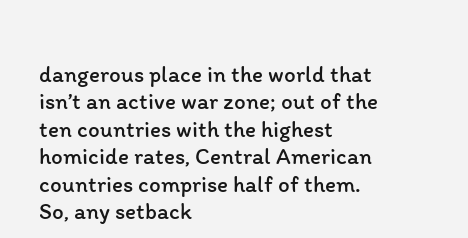dangerous place in the world that isn’t an active war zone; out of the ten countries with the highest homicide rates, Central American countries comprise half of them. So, any setback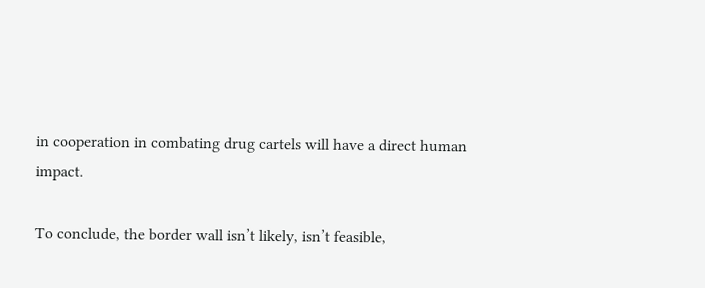in cooperation in combating drug cartels will have a direct human impact.

To conclude, the border wall isn’t likely, isn’t feasible,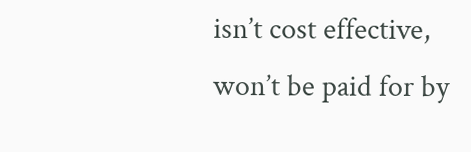isn’t cost effective, won’t be paid for by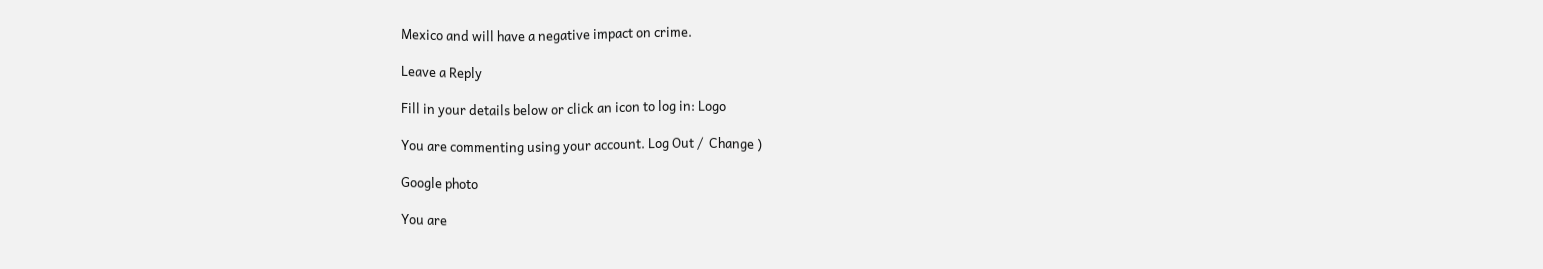Mexico and will have a negative impact on crime.

Leave a Reply

Fill in your details below or click an icon to log in: Logo

You are commenting using your account. Log Out /  Change )

Google photo

You are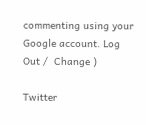commenting using your Google account. Log Out /  Change )

Twitter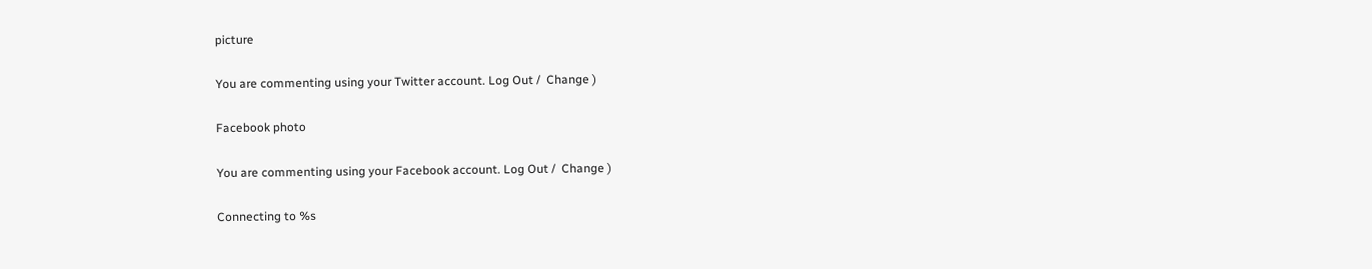picture

You are commenting using your Twitter account. Log Out /  Change )

Facebook photo

You are commenting using your Facebook account. Log Out /  Change )

Connecting to %s